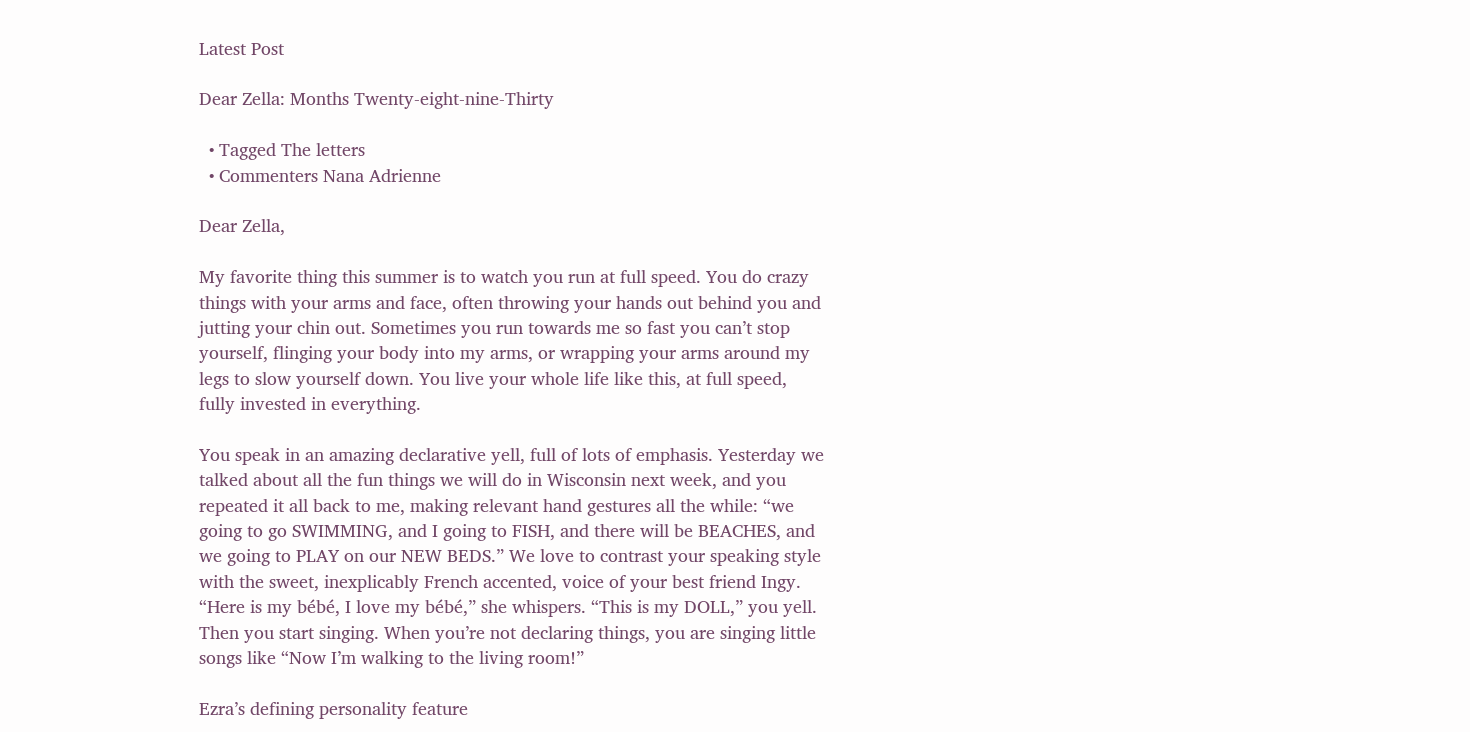Latest Post

Dear Zella: Months Twenty-eight-nine-Thirty

  • Tagged The letters
  • Commenters Nana Adrienne

Dear Zella,

My favorite thing this summer is to watch you run at full speed. You do crazy things with your arms and face, often throwing your hands out behind you and jutting your chin out. Sometimes you run towards me so fast you can’t stop yourself, flinging your body into my arms, or wrapping your arms around my legs to slow yourself down. You live your whole life like this, at full speed, fully invested in everything.

You speak in an amazing declarative yell, full of lots of emphasis. Yesterday we talked about all the fun things we will do in Wisconsin next week, and you repeated it all back to me, making relevant hand gestures all the while: “we going to go SWIMMING, and I going to FISH, and there will be BEACHES, and we going to PLAY on our NEW BEDS.” We love to contrast your speaking style with the sweet, inexplicably French accented, voice of your best friend Ingy. “Here is my bébé, I love my bébé,” she whispers. “This is my DOLL,” you yell. Then you start singing. When you’re not declaring things, you are singing little songs like “Now I’m walking to the living room!”

Ezra’s defining personality feature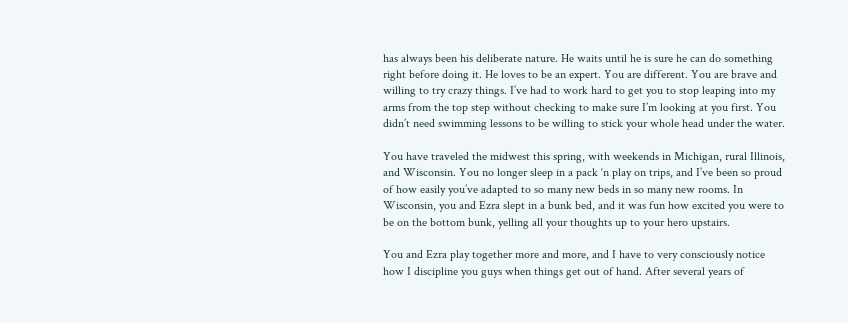has always been his deliberate nature. He waits until he is sure he can do something right before doing it. He loves to be an expert. You are different. You are brave and willing to try crazy things. I’ve had to work hard to get you to stop leaping into my arms from the top step without checking to make sure I’m looking at you first. You didn’t need swimming lessons to be willing to stick your whole head under the water.

You have traveled the midwest this spring, with weekends in Michigan, rural Illinois, and Wisconsin. You no longer sleep in a pack ‘n play on trips, and I’ve been so proud of how easily you’ve adapted to so many new beds in so many new rooms. In Wisconsin, you and Ezra slept in a bunk bed, and it was fun how excited you were to be on the bottom bunk, yelling all your thoughts up to your hero upstairs.

You and Ezra play together more and more, and I have to very consciously notice how I discipline you guys when things get out of hand. After several years of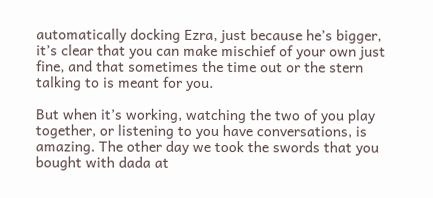automatically docking Ezra, just because he’s bigger, it’s clear that you can make mischief of your own just fine, and that sometimes the time out or the stern talking to is meant for you.

But when it’s working, watching the two of you play together, or listening to you have conversations, is amazing. The other day we took the swords that you bought with dada at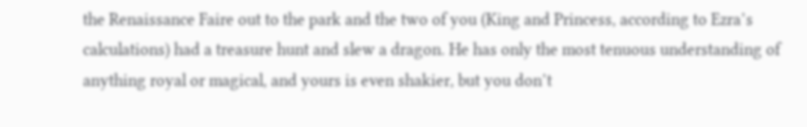the Renaissance Faire out to the park and the two of you (King and Princess, according to Ezra’s calculations) had a treasure hunt and slew a dragon. He has only the most tenuous understanding of anything royal or magical, and yours is even shakier, but you don’t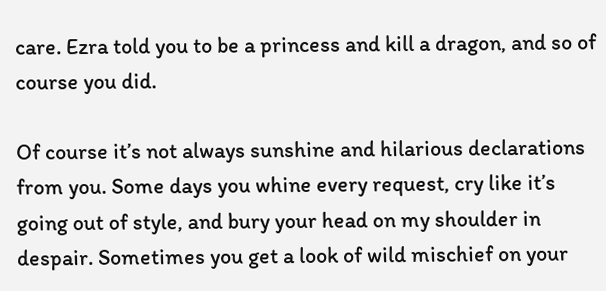care. Ezra told you to be a princess and kill a dragon, and so of course you did.

Of course it’s not always sunshine and hilarious declarations from you. Some days you whine every request, cry like it’s going out of style, and bury your head on my shoulder in despair. Sometimes you get a look of wild mischief on your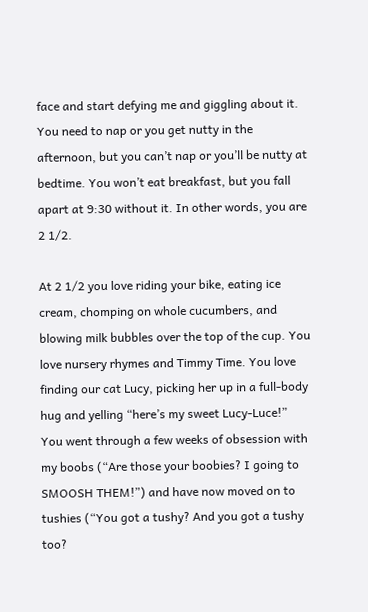face and start defying me and giggling about it. You need to nap or you get nutty in the afternoon, but you can’t nap or you’ll be nutty at bedtime. You won’t eat breakfast, but you fall apart at 9:30 without it. In other words, you are 2 1/2.

At 2 1/2 you love riding your bike, eating ice cream, chomping on whole cucumbers, and blowing milk bubbles over the top of the cup. You love nursery rhymes and Timmy Time. You love finding our cat Lucy, picking her up in a full-body hug and yelling “here’s my sweet Lucy-Luce!” You went through a few weeks of obsession with my boobs (“Are those your boobies? I going to SMOOSH THEM!”) and have now moved on to tushies (“You got a tushy? And you got a tushy too?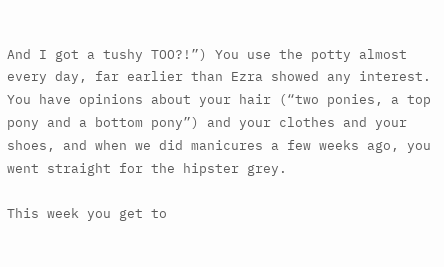And I got a tushy TOO?!”) You use the potty almost every day, far earlier than Ezra showed any interest. You have opinions about your hair (“two ponies, a top pony and a bottom pony”) and your clothes and your shoes, and when we did manicures a few weeks ago, you went straight for the hipster grey.

This week you get to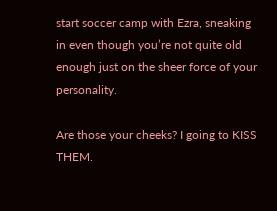start soccer camp with Ezra, sneaking in even though you’re not quite old enough just on the sheer force of your personality.

Are those your cheeks? I going to KISS THEM.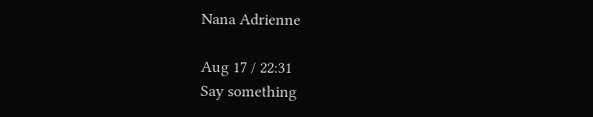Nana Adrienne

Aug 17 / 22:31
Say something